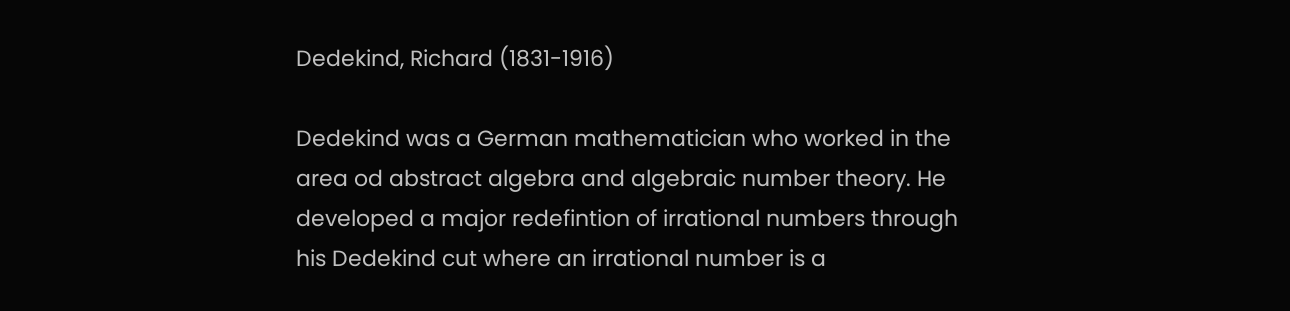Dedekind, Richard (1831-1916)

Dedekind was a German mathematician who worked in the area od abstract algebra and algebraic number theory. He developed a major redefintion of irrational numbers through his Dedekind cut where an irrational number is a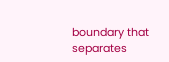boundary that separates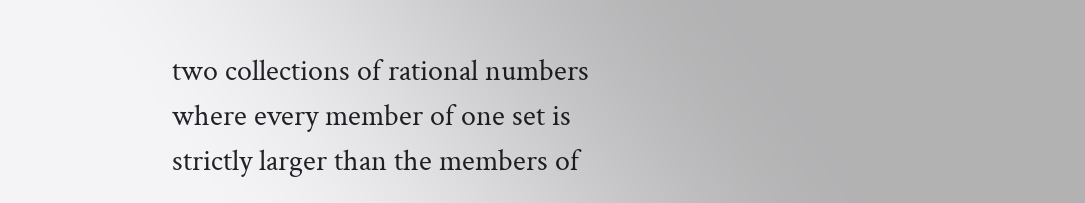two collections of rational numbers where every member of one set is strictly larger than the members of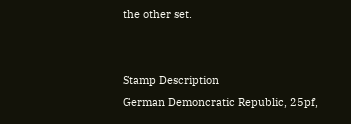the other set.


Stamp Description
German Demoncratic Republic, 25pf,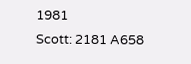1981
Scott: 2181 A658